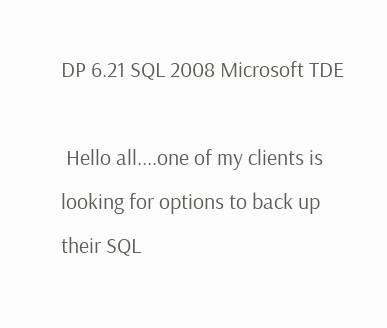DP 6.21 SQL 2008 Microsoft TDE

 Hello all....one of my clients is looking for options to back up their SQL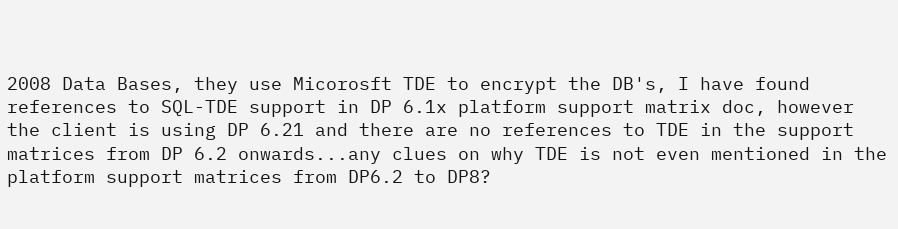2008 Data Bases, they use Micorosft TDE to encrypt the DB's, I have found references to SQL-TDE support in DP 6.1x platform support matrix doc, however the client is using DP 6.21 and there are no references to TDE in the support matrices from DP 6.2 onwards...any clues on why TDE is not even mentioned in the platform support matrices from DP6.2 to DP8?